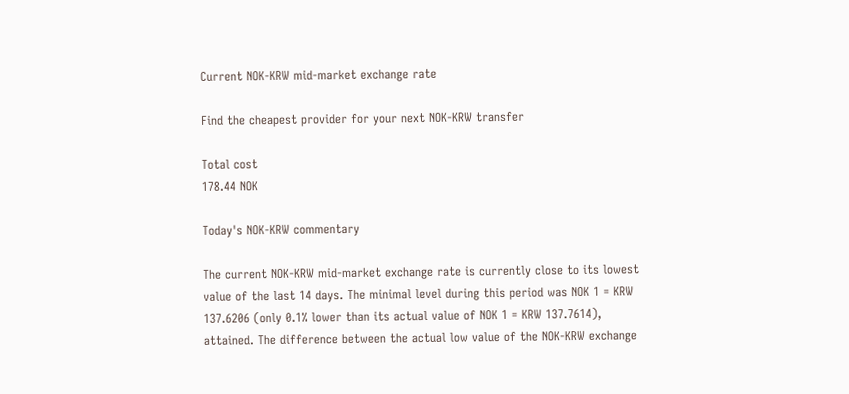Current NOK-KRW mid-market exchange rate

Find the cheapest provider for your next NOK-KRW transfer

Total cost
178.44 NOK

Today's NOK-KRW commentary

The current NOK-KRW mid-market exchange rate is currently close to its lowest value of the last 14 days. The minimal level during this period was NOK 1 = KRW 137.6206 (only 0.1% lower than its actual value of NOK 1 = KRW 137.7614), attained. The difference between the actual low value of the NOK-KRW exchange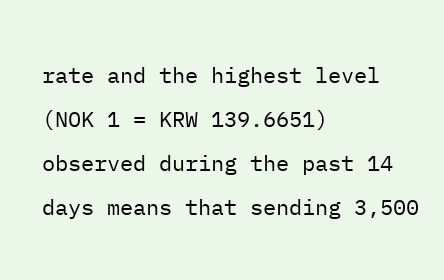rate and the highest level (NOK 1 = KRW 139.6651) observed during the past 14 days means that sending 3,500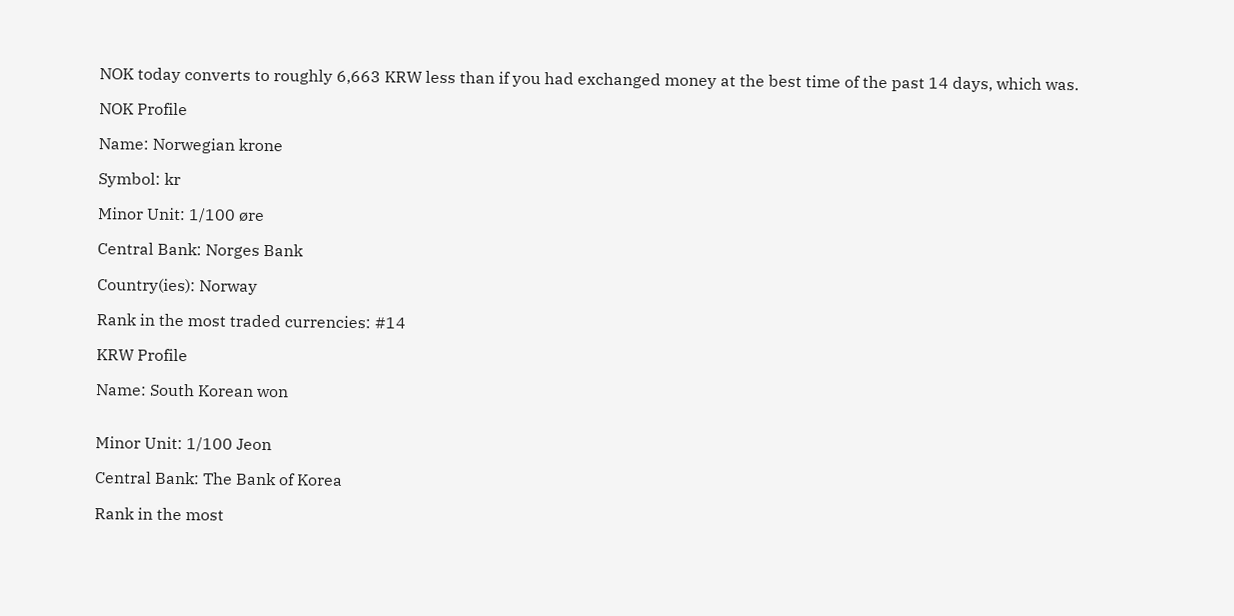NOK today converts to roughly 6,663 KRW less than if you had exchanged money at the best time of the past 14 days, which was.

NOK Profile

Name: Norwegian krone

Symbol: kr

Minor Unit: 1/100 øre

Central Bank: Norges Bank

Country(ies): Norway

Rank in the most traded currencies: #14

KRW Profile

Name: South Korean won


Minor Unit: 1/100 Jeon

Central Bank: The Bank of Korea

Rank in the most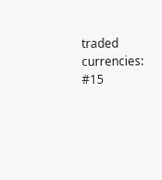traded currencies: #15